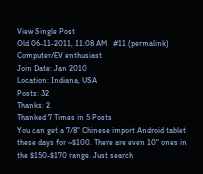View Single Post
Old 06-11-2011, 11:08 AM   #11 (permalink)
Computer/EV enthusiast
Join Date: Jan 2010
Location: Indiana, USA
Posts: 32
Thanks: 2
Thanked 7 Times in 5 Posts
You can get a 7/8" Chinese import Android tablet these days for ~$100. There are even 10" ones in the $150-$170 range. Just search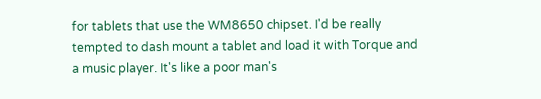for tablets that use the WM8650 chipset. I'd be really tempted to dash mount a tablet and load it with Torque and a music player. It's like a poor man's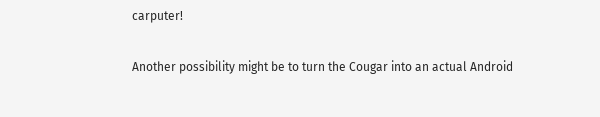carputer!

Another possibility might be to turn the Cougar into an actual Android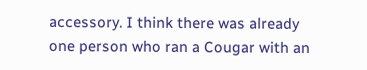accessory. I think there was already one person who ran a Cougar with an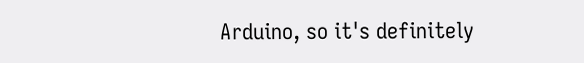Arduino, so it's definitely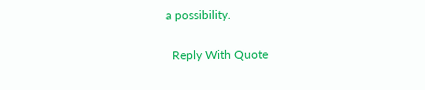a possibility.

  Reply With Quote